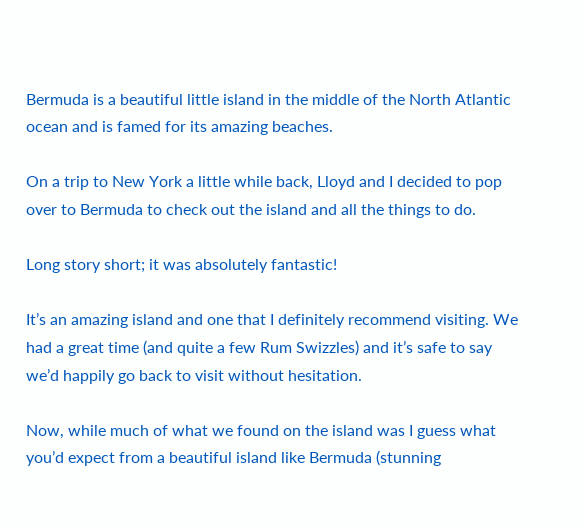Bermuda is a beautiful little island in the middle of the North Atlantic ocean and is famed for its amazing beaches.

On a trip to New York a little while back, Lloyd and I decided to pop over to Bermuda to check out the island and all the things to do.

Long story short; it was absolutely fantastic!

It’s an amazing island and one that I definitely recommend visiting. We had a great time (and quite a few Rum Swizzles) and it’s safe to say we’d happily go back to visit without hesitation.

Now, while much of what we found on the island was I guess what you’d expect from a beautiful island like Bermuda (stunning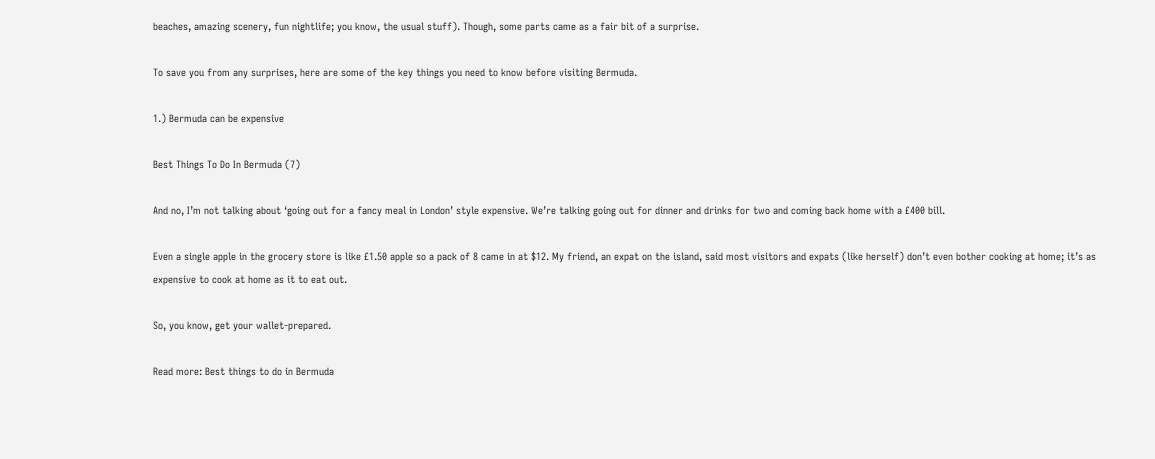beaches, amazing scenery, fun nightlife; you know, the usual stuff). Though, some parts came as a fair bit of a surprise.

To save you from any surprises, here are some of the key things you need to know before visiting Bermuda.

1.) Bermuda can be expensive

Best Things To Do In Bermuda (7)

And no, I’m not talking about ‘going out for a fancy meal in London’ style expensive. We’re talking going out for dinner and drinks for two and coming back home with a £400 bill.

Even a single apple in the grocery store is like £1.50 apple so a pack of 8 came in at $12. My friend, an expat on the island, said most visitors and expats (like herself) don’t even bother cooking at home; it’s as expensive to cook at home as it to eat out.

So, you know, get your wallet-prepared.

Read more: Best things to do in Bermuda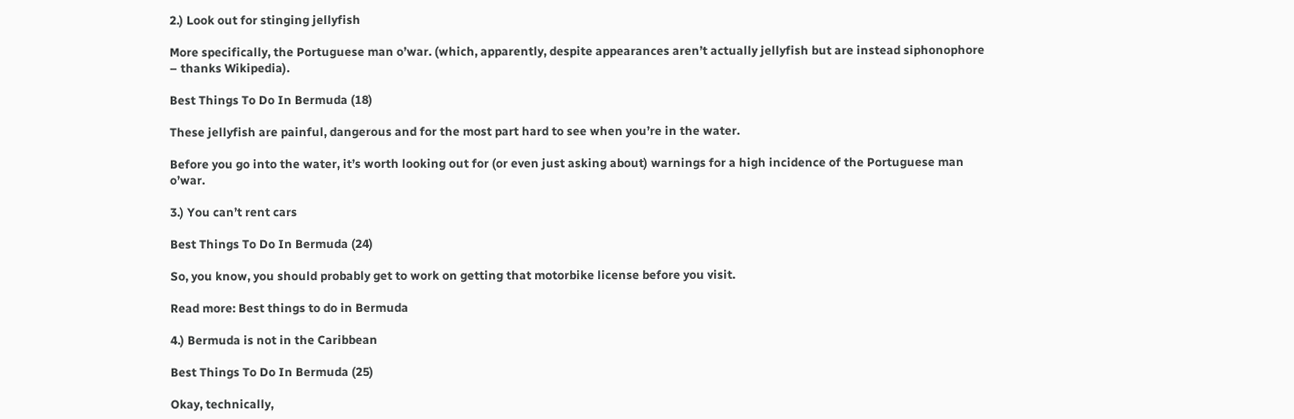2.) Look out for stinging jellyfish

More specifically, the Portuguese man o’war. (which, apparently, despite appearances aren’t actually jellyfish but are instead siphonophore – thanks Wikipedia).

Best Things To Do In Bermuda (18)

These jellyfish are painful, dangerous and for the most part hard to see when you’re in the water.

Before you go into the water, it’s worth looking out for (or even just asking about) warnings for a high incidence of the Portuguese man o’war.

3.) You can’t rent cars

Best Things To Do In Bermuda (24)

So, you know, you should probably get to work on getting that motorbike license before you visit.

Read more: Best things to do in Bermuda

4.) Bermuda is not in the Caribbean

Best Things To Do In Bermuda (25)

Okay, technically,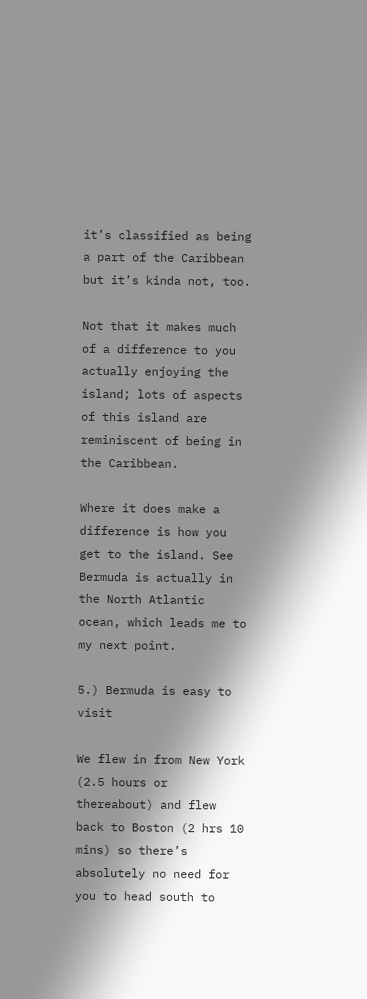it’s classified as being a part of the Caribbean but it’s kinda not, too.

Not that it makes much of a difference to you actually enjoying the island; lots of aspects of this island are reminiscent of being in the Caribbean.

Where it does make a difference is how you get to the island. See Bermuda is actually in the North Atlantic ocean, which leads me to my next point.

5.) Bermuda is easy to visit

We flew in from New York (2.5 hours or thereabout) and flew back to Boston (2 hrs 10 mins) so there’s absolutely no need for you to head south to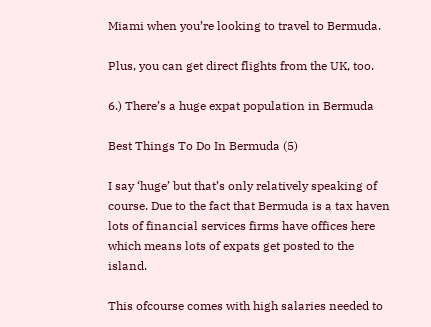Miami when you’re looking to travel to Bermuda.

Plus, you can get direct flights from the UK, too.

6.) There’s a huge expat population in Bermuda

Best Things To Do In Bermuda (5)

I say ‘huge’ but that’s only relatively speaking of course. Due to the fact that Bermuda is a tax haven lots of financial services firms have offices here which means lots of expats get posted to the island.

This ofcourse comes with high salaries needed to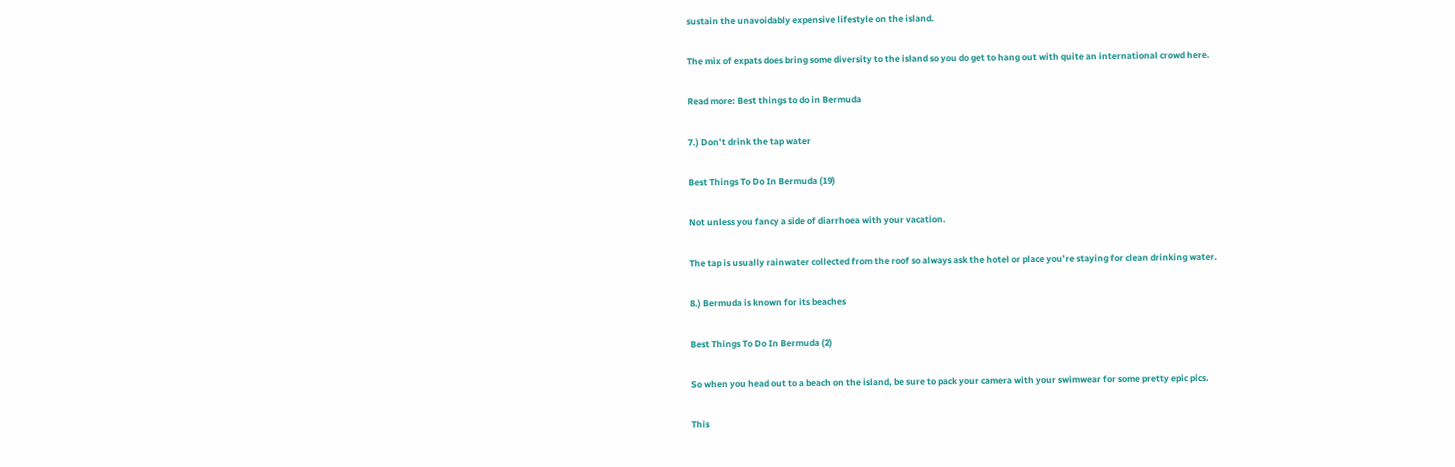sustain the unavoidably expensive lifestyle on the island.

The mix of expats does bring some diversity to the island so you do get to hang out with quite an international crowd here.

Read more: Best things to do in Bermuda

7.) Don’t drink the tap water

Best Things To Do In Bermuda (19)

Not unless you fancy a side of diarrhoea with your vacation.

The tap is usually rainwater collected from the roof so always ask the hotel or place you’re staying for clean drinking water.

8.) Bermuda is known for its beaches

Best Things To Do In Bermuda (2)

So when you head out to a beach on the island, be sure to pack your camera with your swimwear for some pretty epic pics.

This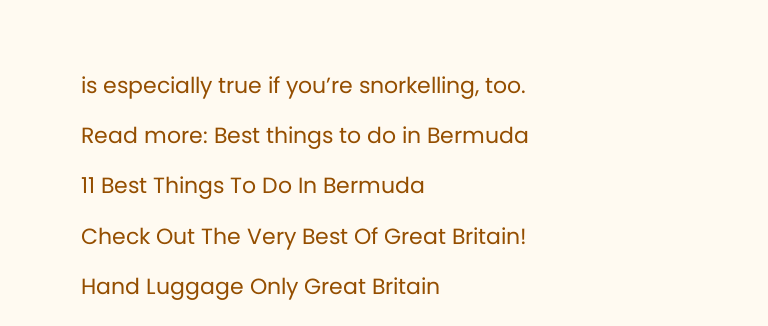is especially true if you’re snorkelling, too.

Read more: Best things to do in Bermuda

11 Best Things To Do In Bermuda

Check Out The Very Best Of Great Britain!

Hand Luggage Only Great Britain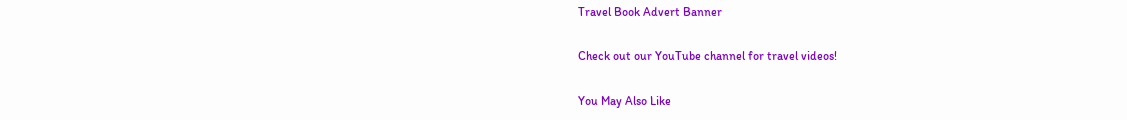Travel Book Advert Banner

Check out our YouTube channel for travel videos!

You May Also Like